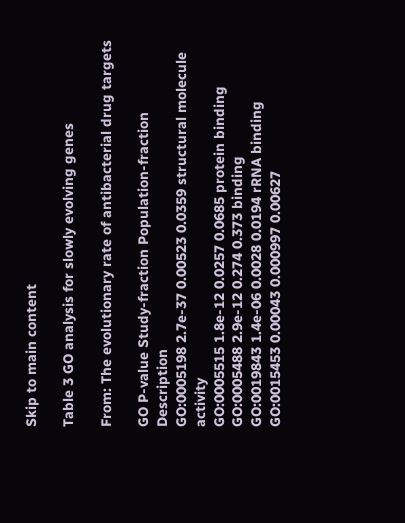Skip to main content

Table 3 GO analysis for slowly evolving genes

From: The evolutionary rate of antibacterial drug targets

GO P-value Study-fraction Population-fraction Description
GO:0005198 2.7e-37 0.00523 0.0359 structural molecule activity
GO:0005515 1.8e-12 0.0257 0.0685 protein binding
GO:0005488 2.9e-12 0.274 0.373 binding
GO:0019843 1.4e-06 0.0028 0.0194 rRNA binding
GO:0015453 0.00043 0.000997 0.00627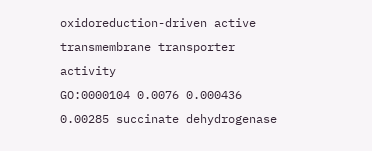oxidoreduction-driven active transmembrane transporter activity
GO:0000104 0.0076 0.000436 0.00285 succinate dehydrogenase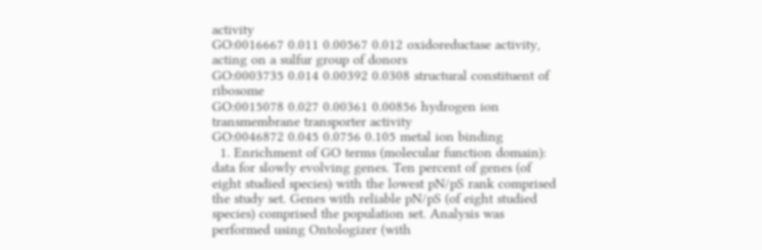activity
GO:0016667 0.011 0.00567 0.012 oxidoreductase activity, acting on a sulfur group of donors
GO:0003735 0.014 0.00392 0.0308 structural constituent of ribosome
GO:0015078 0.027 0.00361 0.00856 hydrogen ion transmembrane transporter activity
GO:0046872 0.045 0.0756 0.105 metal ion binding
  1. Enrichment of GO terms (molecular function domain): data for slowly evolving genes. Ten percent of genes (of eight studied species) with the lowest pN/pS rank comprised the study set. Genes with reliable pN/pS (of eight studied species) comprised the population set. Analysis was performed using Ontologizer (with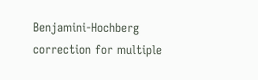Benjamini-Hochberg correction for multiple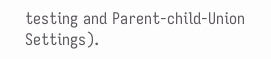testing and Parent-child-Union Settings).